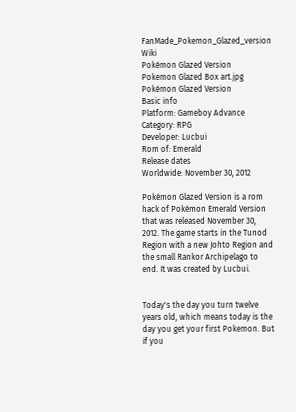FanMade_Pokemon_Glazed_version Wiki
Pokémon Glazed Version
Pokemon Glazed Box art.jpg
Pokémon Glazed Version
Basic info
Platform: Gameboy Advance
Category: RPG
Developer: Lucbui
Rom of: Emerald
Release dates
Worldwide: November 30, 2012

Pokémon Glazed Version is a rom hack of Pokémon Emerald Version that was released November 30, 2012. The game starts in the Tunod Region with a new Johto Region and the small Rankor Archipelago to end. It was created by Lucbui.


Today's the day you turn twelve years old, which means today is the day you get your first Pokemon. But if you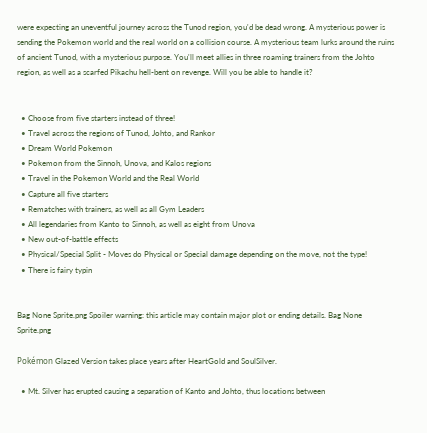were expecting an uneventful journey across the Tunod region, you'd be dead wrong. A mysterious power is sending the Pokemon world and the real world on a collision course. A mysterious team lurks around the ruins of ancient Tunod, with a mysterious purpose. You'll meet allies in three roaming trainers from the Johto region, as well as a scarfed Pikachu hell-bent on revenge. Will you be able to handle it?


  • Choose from five starters instead of three!
  • Travel across the regions of Tunod, Johto, and Rankor
  • Dream World Pokemon
  • Pokemon from the Sinnoh, Unova, and Kalos regions
  • Travel in the Pokemon World and the Real World
  • Capture all five starters
  • Rematches with trainers, as well as all Gym Leaders
  • All legendaries from Kanto to Sinnoh, as well as eight from Unova
  • New out-of-battle effects
  • Physical/Special Split - Moves do Physical or Special damage depending on the move, not the type!
  • There is fairy typin


Bag None Sprite.png Spoiler warning: this article may contain major plot or ending details. Bag None Sprite.png

Pokémon Glazed Version takes place years after HeartGold and SoulSilver.

  • Mt. Silver has erupted causing a separation of Kanto and Johto, thus locations between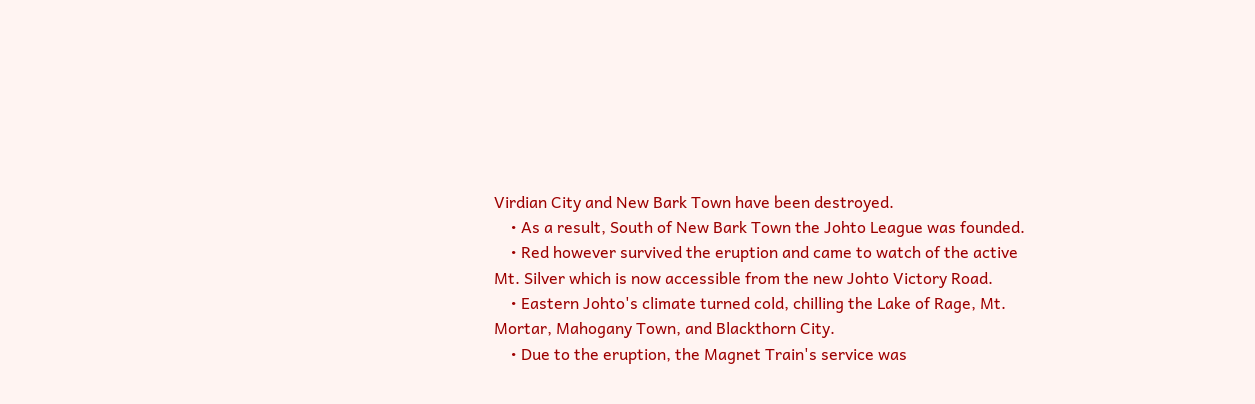Virdian City and New Bark Town have been destroyed.
    • As a result, South of New Bark Town the Johto League was founded.
    • Red however survived the eruption and came to watch of the active Mt. Silver which is now accessible from the new Johto Victory Road.
    • Eastern Johto's climate turned cold, chilling the Lake of Rage, Mt. Mortar, Mahogany Town, and Blackthorn City.
    • Due to the eruption, the Magnet Train's service was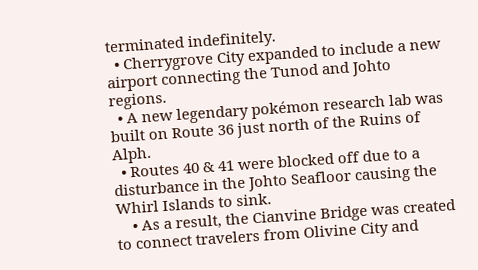terminated indefinitely.
  • Cherrygrove City expanded to include a new airport connecting the Tunod and Johto regions.
  • A new legendary pokémon research lab was built on Route 36 just north of the Ruins of Alph.
  • Routes 40 & 41 were blocked off due to a disturbance in the Johto Seafloor causing the Whirl Islands to sink.
    • As a result, the Cianvine Bridge was created to connect travelers from Olivine City and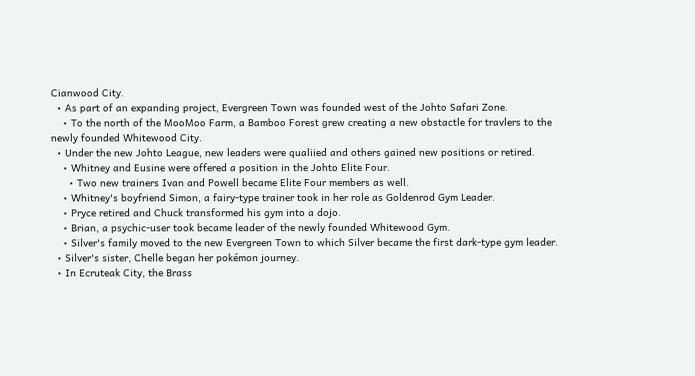Cianwood City.
  • As part of an expanding project, Evergreen Town was founded west of the Johto Safari Zone.
    • To the north of the MooMoo Farm, a Bamboo Forest grew creating a new obstactle for travlers to the newly founded Whitewood City.
  • Under the new Johto League, new leaders were qualiied and others gained new positions or retired.
    • Whitney and Eusine were offered a position in the Johto Elite Four.
      • Two new trainers Ivan and Powell became Elite Four members as well.
    • Whitney's boyfriend Simon, a fairy-type trainer took in her role as Goldenrod Gym Leader.
    • Pryce retired and Chuck transformed his gym into a dojo.
    • Brian, a psychic-user took became leader of the newly founded Whitewood Gym.
    • Silver's family moved to the new Evergreen Town to which Silver became the first dark-type gym leader.
  • Silver's sister, Chelle began her pokémon journey.
  • In Ecruteak City, the Brass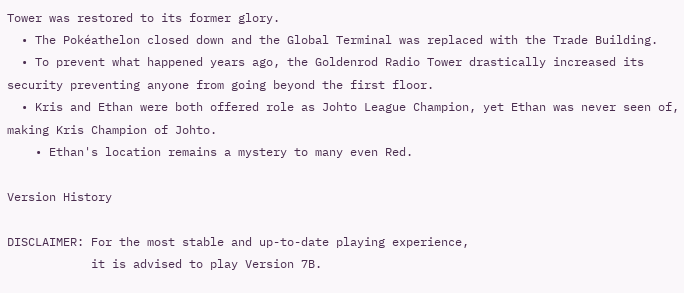Tower was restored to its former glory.
  • The Pokéathelon closed down and the Global Terminal was replaced with the Trade Building.
  • To prevent what happened years ago, the Goldenrod Radio Tower drastically increased its security preventing anyone from going beyond the first floor.
  • Kris and Ethan were both offered role as Johto League Champion, yet Ethan was never seen of, making Kris Champion of Johto.
    • Ethan's location remains a mystery to many even Red.

Version History

DISCLAIMER: For the most stable and up-to-date playing experience,
            it is advised to play Version 7B.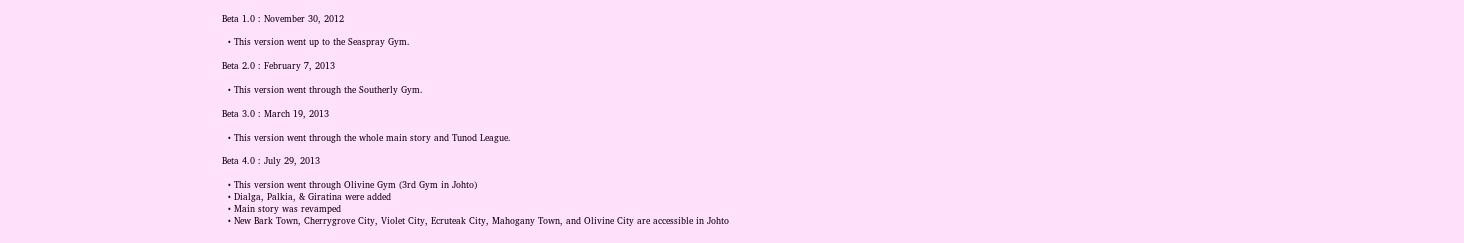Beta 1.0 : November 30, 2012

  • This version went up to the Seaspray Gym.

Beta 2.0 : February 7, 2013

  • This version went through the Southerly Gym.

Beta 3.0 : March 19, 2013

  • This version went through the whole main story and Tunod League.

Beta 4.0 : July 29, 2013

  • This version went through Olivine Gym (3rd Gym in Johto)
  • Dialga, Palkia, & Giratina were added
  • Main story was revamped
  • New Bark Town, Cherrygrove City, Violet City, Ecruteak City, Mahogany Town, and Olivine City are accessible in Johto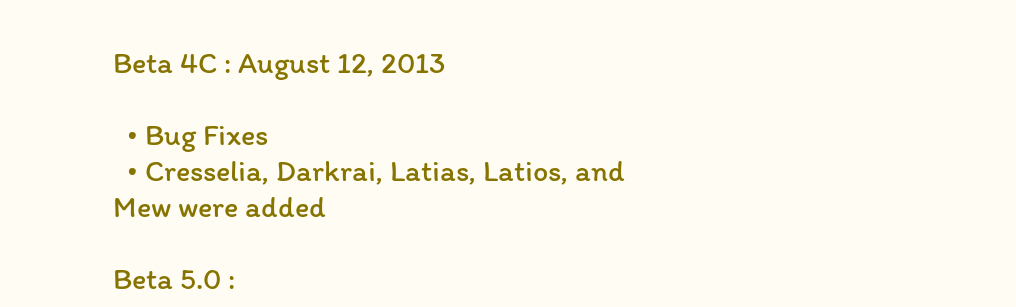Beta 4C : August 12, 2013

  • Bug Fixes
  • Cresselia, Darkrai, Latias, Latios, and Mew were added

Beta 5.0 :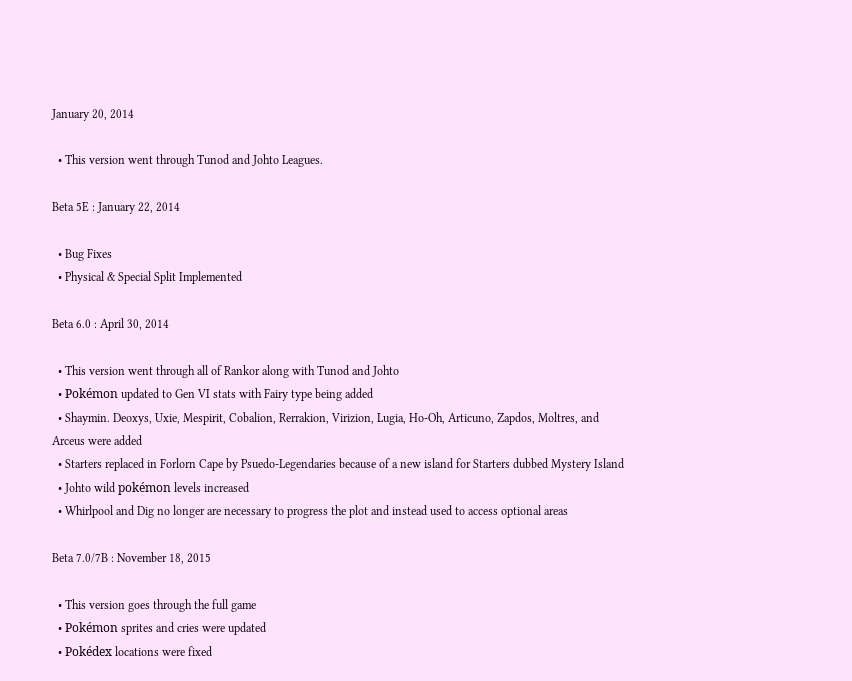January 20, 2014

  • This version went through Tunod and Johto Leagues.

Beta 5E : January 22, 2014

  • Bug Fixes
  • Physical & Special Split Implemented

Beta 6.0 : April 30, 2014

  • This version went through all of Rankor along with Tunod and Johto
  • Pokémon updated to Gen VI stats with Fairy type being added
  • Shaymin. Deoxys, Uxie, Mespirit, Cobalion, Rerrakion, Virizion, Lugia, Ho-Oh, Articuno, Zapdos, Moltres, and Arceus were added
  • Starters replaced in Forlorn Cape by Psuedo-Legendaries because of a new island for Starters dubbed Mystery Island
  • Johto wild pokémon levels increased
  • Whirlpool and Dig no longer are necessary to progress the plot and instead used to access optional areas

Beta 7.0/7B : November 18, 2015

  • This version goes through the full game
  • Pokémon sprites and cries were updated
  • Pokédex locations were fixed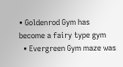• Goldenrod Gym has become a fairy type gym
  • Evergreen Gym maze was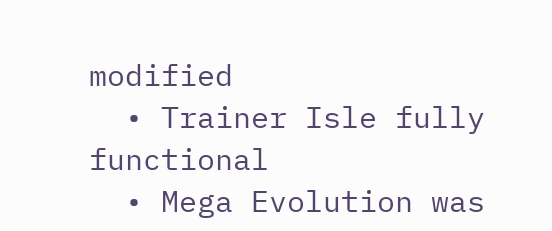modified
  • Trainer Isle fully functional
  • Mega Evolution was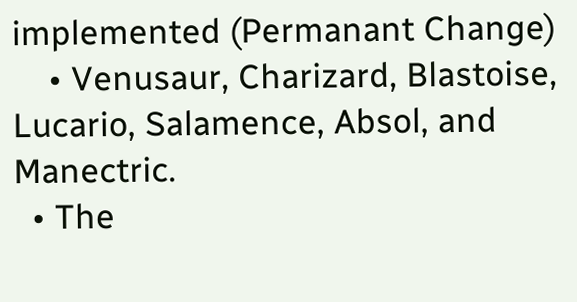implemented (Permanant Change)
    • Venusaur, Charizard, Blastoise, Lucario, Salamence, Absol, and Manectric.
  • The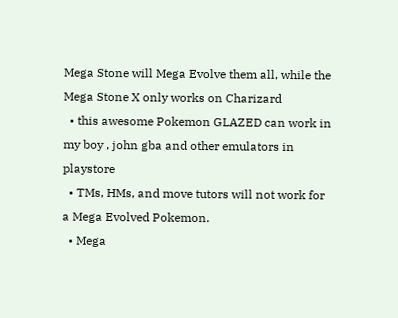Mega Stone will Mega Evolve them all, while the Mega Stone X only works on Charizard
  • this awesome Pokemon GLAZED can work in my boy , john gba and other emulators in playstore
  • TMs, HMs, and move tutors will not work for a Mega Evolved Pokemon.
  • Mega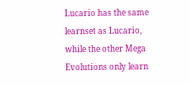Lucario has the same learnset as Lucario, while the other Mega Evolutions only learn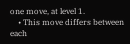one move, at level 1.
    • This move differs between each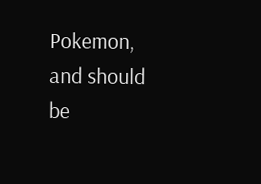Pokemon, and should be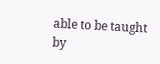able to be taught by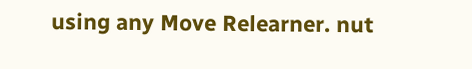using any Move Relearner. nut